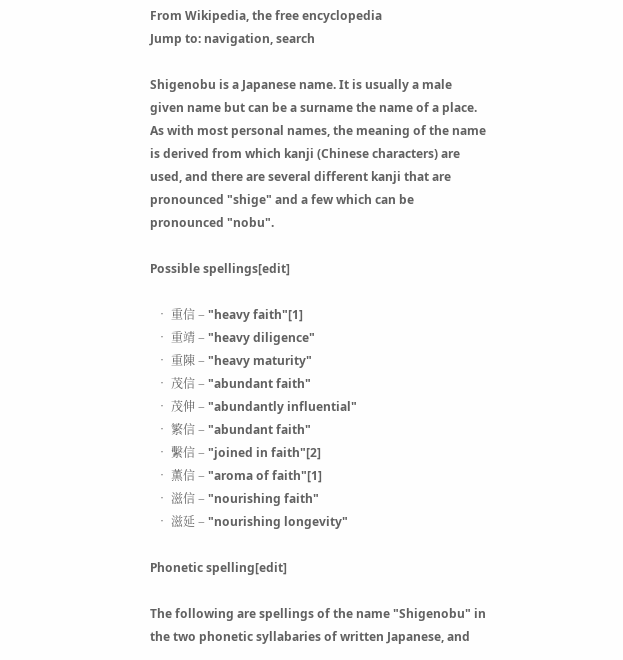From Wikipedia, the free encyclopedia
Jump to: navigation, search

Shigenobu is a Japanese name. It is usually a male given name but can be a surname the name of a place. As with most personal names, the meaning of the name is derived from which kanji (Chinese characters) are used, and there are several different kanji that are pronounced "shige" and a few which can be pronounced "nobu".

Possible spellings[edit]

  • 重信 – "heavy faith"[1]
  • 重靖 – "heavy diligence"
  • 重陳 – "heavy maturity"
  • 茂信 – "abundant faith"
  • 茂伸 – "abundantly influential"
  • 繁信 – "abundant faith"
  • 繫信 – "joined in faith"[2]
  • 薫信 – "aroma of faith"[1]
  • 滋信 – "nourishing faith"
  • 滋延 – "nourishing longevity"

Phonetic spelling[edit]

The following are spellings of the name "Shigenobu" in the two phonetic syllabaries of written Japanese, and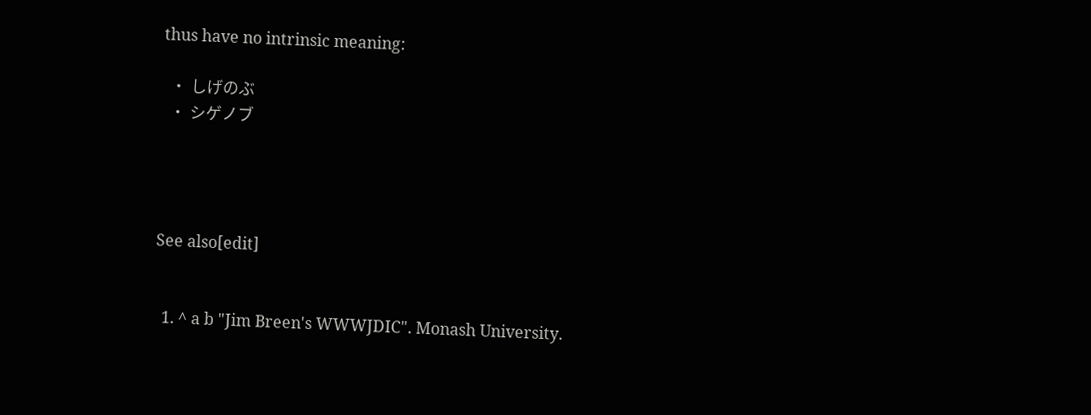thus have no intrinsic meaning:

  • しげのぶ
  • シゲノブ




See also[edit]


  1. ^ a b "Jim Breen's WWWJDIC". Monash University.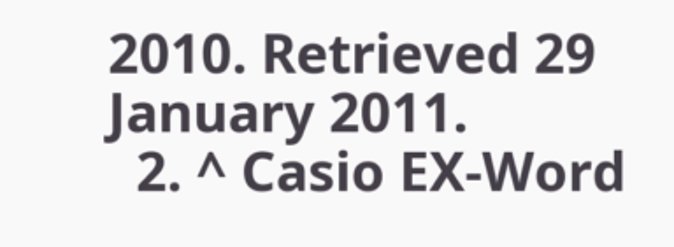2010. Retrieved 29 January 2011.
  2. ^ Casio EX-Word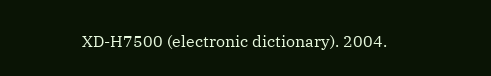XD-H7500 (electronic dictionary). 2004.